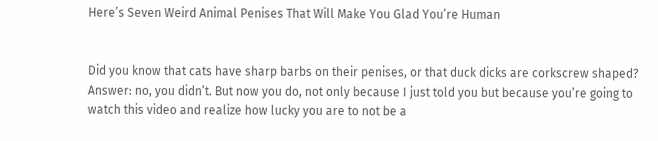Here’s Seven Weird Animal Penises That Will Make You Glad You’re Human


Did you know that cats have sharp barbs on their penises, or that duck dicks are corkscrew shaped? Answer: no, you didn’t. But now you do, not only because I just told you but because you’re going to watch this video and realize how lucky you are to not be a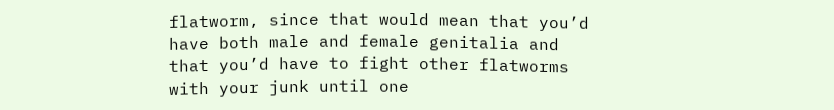flatworm, since that would mean that you’d have both male and female genitalia and that you’d have to fight other flatworms with your junk until one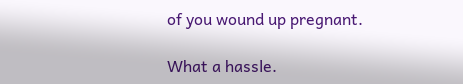of you wound up pregnant.

What a hassle.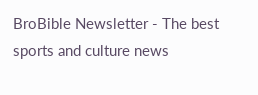BroBible Newsletter - The best sports and culture news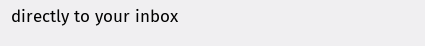directly to your inbox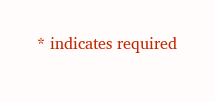* indicates required